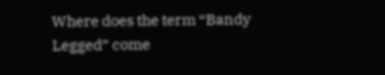Where does the term “Bandy Legged” come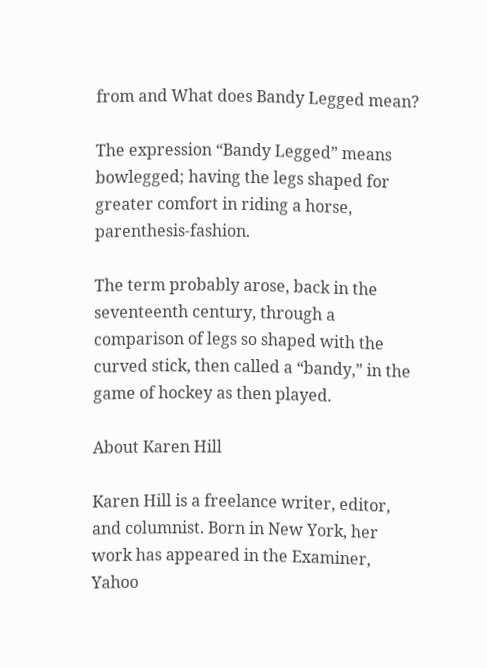from and What does Bandy Legged mean?

The expression “Bandy Legged” means bowlegged; having the legs shaped for greater comfort in riding a horse, parenthesis-fashion.

The term probably arose, back in the seventeenth century, through a comparison of legs so shaped with the curved stick, then called a “bandy,” in the game of hockey as then played.

About Karen Hill

Karen Hill is a freelance writer, editor, and columnist. Born in New York, her work has appeared in the Examiner, Yahoo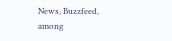News, Buzzfeed, among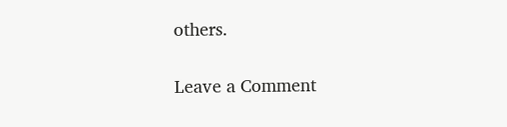others.

Leave a Comment